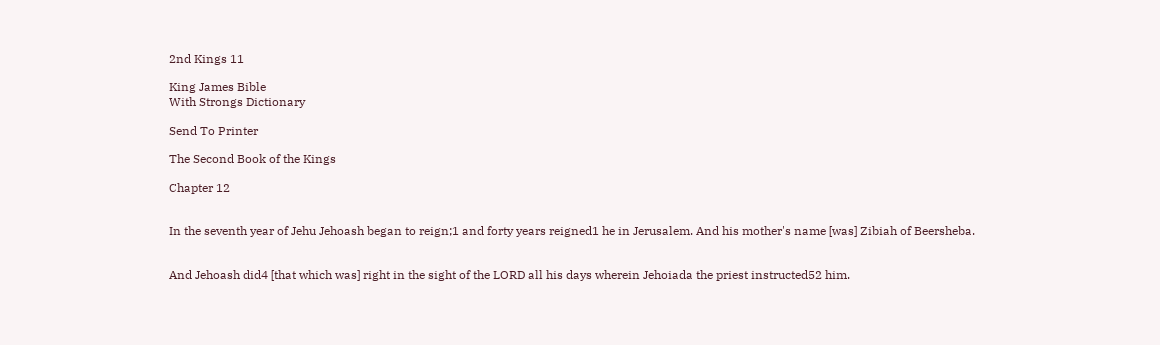2nd Kings 11

King James Bible
With Strongs Dictionary

Send To Printer

The Second Book of the Kings

Chapter 12


In the seventh year of Jehu Jehoash began to reign;1 and forty years reigned1 he in Jerusalem. And his mother's name [was] Zibiah of Beersheba.


And Jehoash did4 [that which was] right in the sight of the LORD all his days wherein Jehoiada the priest instructed52 him.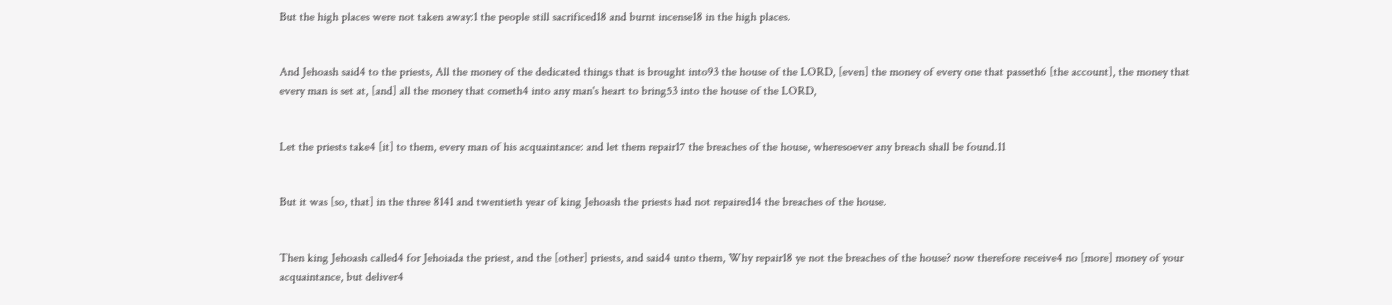But the high places were not taken away:1 the people still sacrificed18 and burnt incense18 in the high places.


And Jehoash said4 to the priests, All the money of the dedicated things that is brought into93 the house of the LORD, [even] the money of every one that passeth6 [the account], the money that every man is set at, [and] all the money that cometh4 into any man's heart to bring53 into the house of the LORD,


Let the priests take4 [it] to them, every man of his acquaintance: and let them repair17 the breaches of the house, wheresoever any breach shall be found.11


But it was [so, that] in the three 8141 and twentieth year of king Jehoash the priests had not repaired14 the breaches of the house.


Then king Jehoash called4 for Jehoiada the priest, and the [other] priests, and said4 unto them, Why repair18 ye not the breaches of the house? now therefore receive4 no [more] money of your acquaintance, but deliver4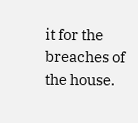it for the breaches of the house.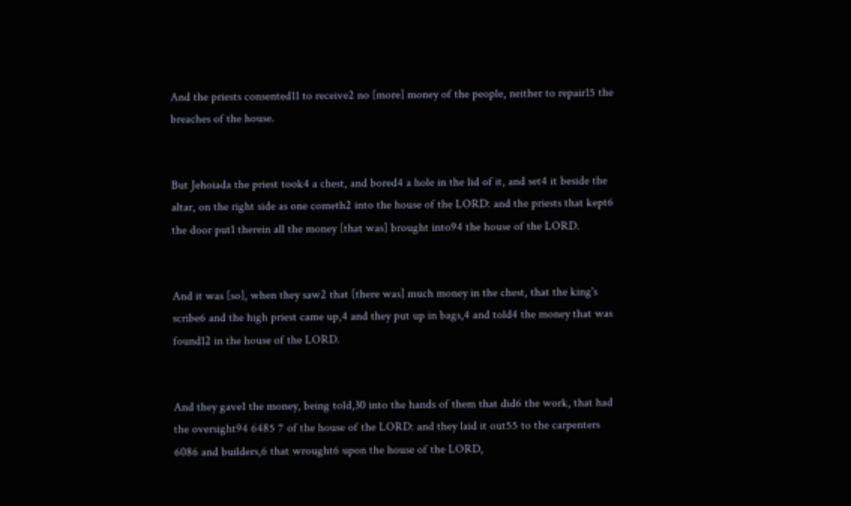And the priests consented11 to receive2 no [more] money of the people, neither to repair15 the breaches of the house.


But Jehoiada the priest took4 a chest, and bored4 a hole in the lid of it, and set4 it beside the altar, on the right side as one cometh2 into the house of the LORD: and the priests that kept6 the door put1 therein all the money [that was] brought into94 the house of the LORD.


And it was [so], when they saw2 that [there was] much money in the chest, that the king's scribe6 and the high priest came up,4 and they put up in bags,4 and told4 the money that was found12 in the house of the LORD.


And they gave1 the money, being told,30 into the hands of them that did6 the work, that had the oversight94 6485 7 of the house of the LORD: and they laid it out55 to the carpenters 6086 and builders,6 that wrought6 upon the house of the LORD,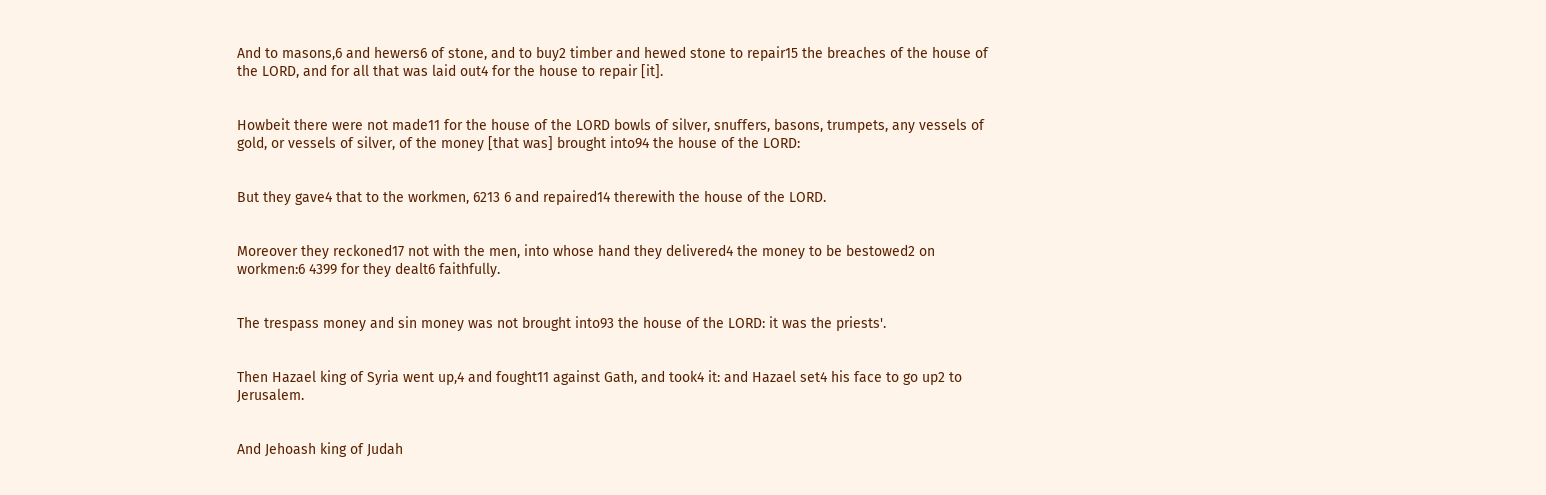And to masons,6 and hewers6 of stone, and to buy2 timber and hewed stone to repair15 the breaches of the house of the LORD, and for all that was laid out4 for the house to repair [it].


Howbeit there were not made11 for the house of the LORD bowls of silver, snuffers, basons, trumpets, any vessels of gold, or vessels of silver, of the money [that was] brought into94 the house of the LORD:


But they gave4 that to the workmen, 6213 6 and repaired14 therewith the house of the LORD.


Moreover they reckoned17 not with the men, into whose hand they delivered4 the money to be bestowed2 on workmen:6 4399 for they dealt6 faithfully.


The trespass money and sin money was not brought into93 the house of the LORD: it was the priests'.


Then Hazael king of Syria went up,4 and fought11 against Gath, and took4 it: and Hazael set4 his face to go up2 to Jerusalem.


And Jehoash king of Judah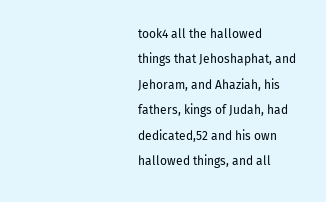took4 all the hallowed things that Jehoshaphat, and Jehoram, and Ahaziah, his fathers, kings of Judah, had dedicated,52 and his own hallowed things, and all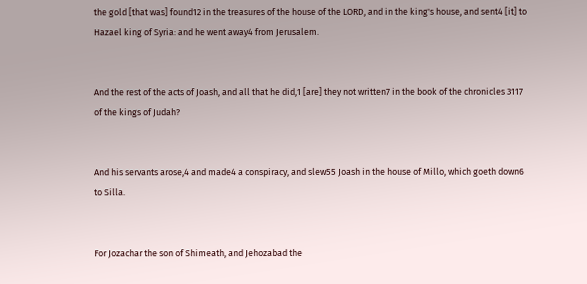the gold [that was] found12 in the treasures of the house of the LORD, and in the king's house, and sent4 [it] to Hazael king of Syria: and he went away4 from Jerusalem.


And the rest of the acts of Joash, and all that he did,1 [are] they not written7 in the book of the chronicles 3117 of the kings of Judah?


And his servants arose,4 and made4 a conspiracy, and slew55 Joash in the house of Millo, which goeth down6 to Silla.


For Jozachar the son of Shimeath, and Jehozabad the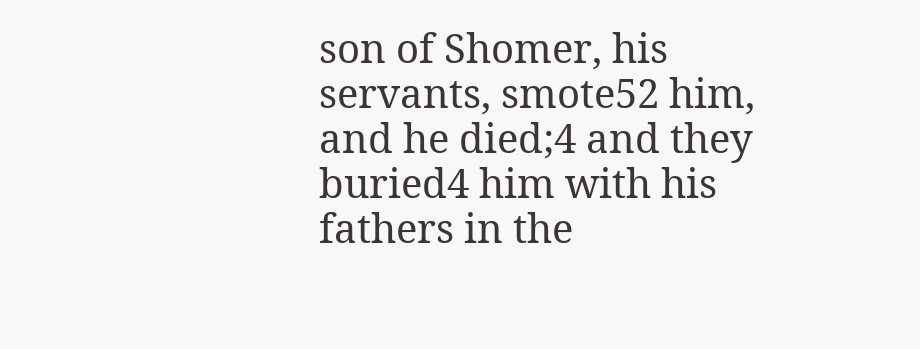son of Shomer, his servants, smote52 him, and he died;4 and they buried4 him with his fathers in the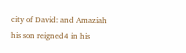city of David: and Amaziah his son reigned4 in his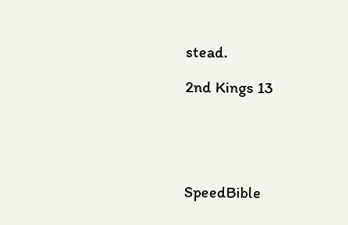stead.

2nd Kings 13





SpeedBible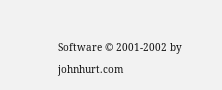Software © 2001-2002 by johnhurt.com